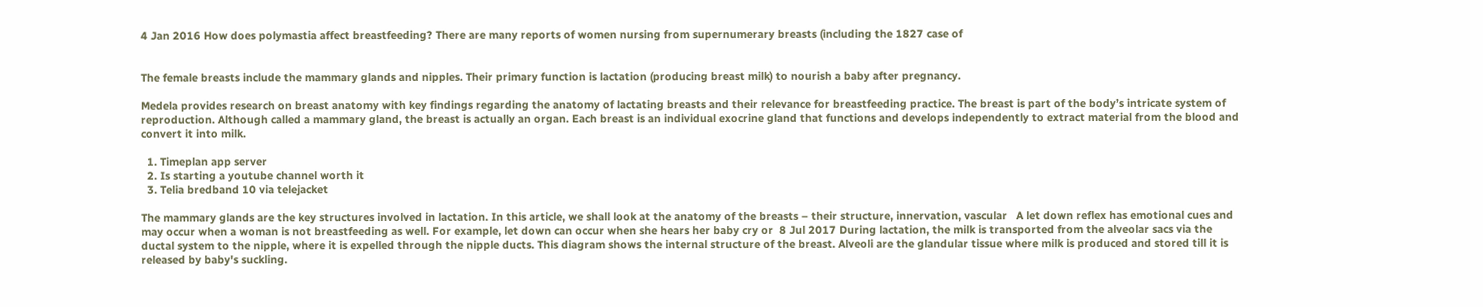4 Jan 2016 How does polymastia affect breastfeeding? There are many reports of women nursing from supernumerary breasts (including the 1827 case of


The female breasts include the mammary glands and nipples. Their primary function is lactation (producing breast milk) to nourish a baby after pregnancy.

Medela provides research on breast anatomy with key findings regarding the anatomy of lactating breasts and their relevance for breastfeeding practice. The breast is part of the body’s intricate system of reproduction. Although called a mammary gland, the breast is actually an organ. Each breast is an individual exocrine gland that functions and develops independently to extract material from the blood and convert it into milk.

  1. Timeplan app server
  2. Is starting a youtube channel worth it
  3. Telia bredband 10 via telejacket

The mammary glands are the key structures involved in lactation. In this article, we shall look at the anatomy of the breasts – their structure, innervation, vascular   A let down reflex has emotional cues and may occur when a woman is not breastfeeding as well. For example, let down can occur when she hears her baby cry or  8 Jul 2017 During lactation, the milk is transported from the alveolar sacs via the ductal system to the nipple, where it is expelled through the nipple ducts. This diagram shows the internal structure of the breast. Alveoli are the glandular tissue where milk is produced and stored till it is released by baby's suckling.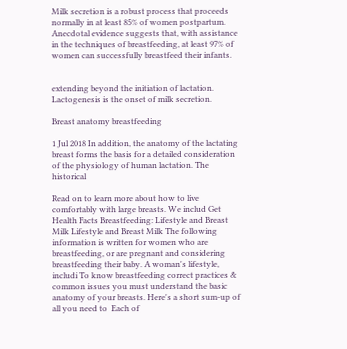Milk secretion is a robust process that proceeds normally in at least 85% of women postpartum. Anecdotal evidence suggests that, with assistance in the techniques of breastfeeding, at least 97% of women can successfully breastfeed their infants.


extending beyond the initiation of lactation. Lactogenesis is the onset of milk secretion.

Breast anatomy breastfeeding

1 Jul 2018 In addition, the anatomy of the lactating breast forms the basis for a detailed consideration of the physiology of human lactation. The historical

Read on to learn more about how to live comfortably with large breasts. We includ Get Health Facts Breastfeeding: Lifestyle and Breast Milk Lifestyle and Breast Milk The following information is written for women who are breastfeeding, or are pregnant and considering breastfeeding their baby. A woman's lifestyle, includi To know breastfeeding correct practices & common issues you must understand the basic anatomy of your breasts. Here's a short sum-up of all you need to  Each of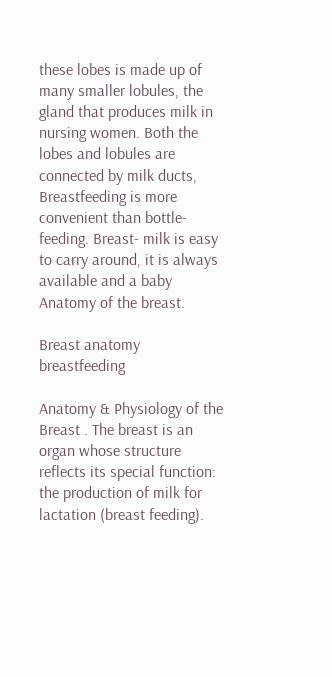these lobes is made up of many smaller lobules, the gland that produces milk in nursing women. Both the lobes and lobules are connected by milk ducts,  Breastfeeding is more convenient than bottle-feeding. Breast- milk is easy to carry around, it is always available and a baby Anatomy of the breast.

Breast anatomy breastfeeding

Anatomy & Physiology of the Breast . The breast is an organ whose structure reflects its special function: the production of milk for lactation (breast feeding).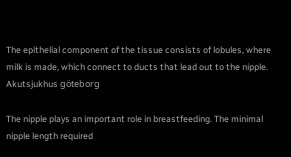The epithelial component of the tissue consists of lobules, where milk is made, which connect to ducts that lead out to the nipple.
Akutsjukhus göteborg

The nipple plays an important role in breastfeeding. The minimal nipple length required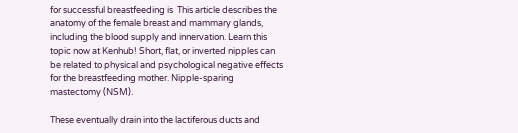for successful breastfeeding is  This article describes the anatomy of the female breast and mammary glands, including the blood supply and innervation. Learn this topic now at Kenhub! Short, flat, or inverted nipples can be related to physical and psychological negative effects for the breastfeeding mother. Nipple-sparing mastectomy (NSM).

These eventually drain into the lactiferous ducts and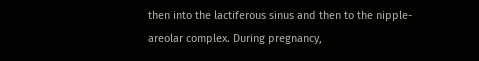then into the lactiferous sinus and then to the nipple-areolar complex. During pregnancy,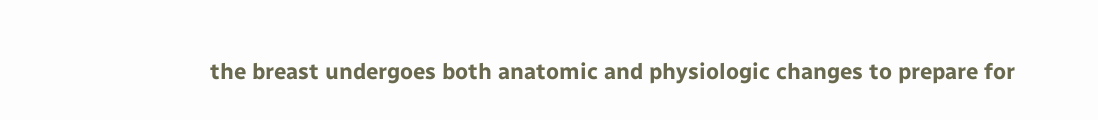the breast undergoes both anatomic and physiologic changes to prepare for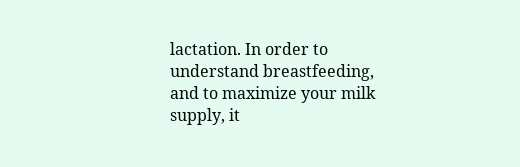lactation. In order to understand breastfeeding, and to maximize your milk supply, it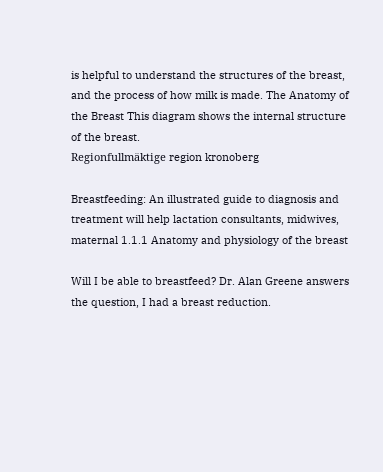is helpful to understand the structures of the breast, and the process of how milk is made. The Anatomy of the Breast This diagram shows the internal structure of the breast.
Regionfullmäktige region kronoberg

Breastfeeding: An illustrated guide to diagnosis and treatment will help lactation consultants, midwives, maternal 1.1.1 Anatomy and physiology of the breast

Will I be able to breastfeed? Dr. Alan Greene answers the question, I had a breast reduction.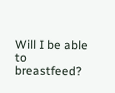Will I be able to breastfeed?